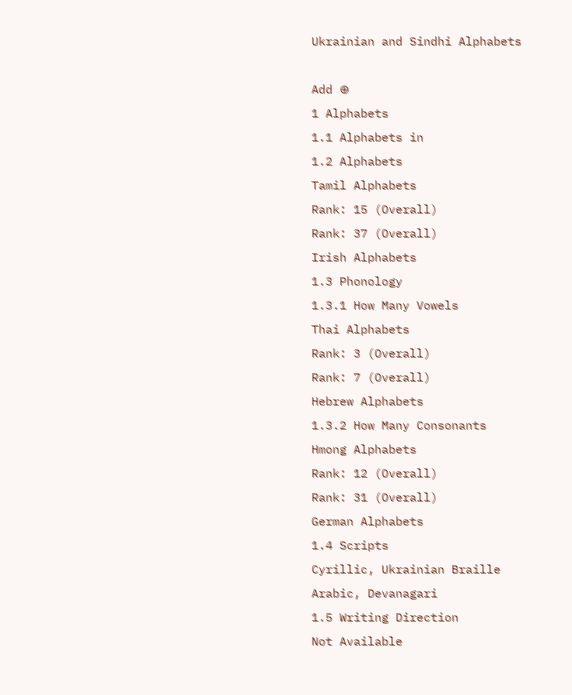Ukrainian and Sindhi Alphabets

Add ⊕
1 Alphabets
1.1 Alphabets in
1.2 Alphabets
Tamil Alphabets
Rank: 15 (Overall)
Rank: 37 (Overall)
Irish Alphabets
1.3 Phonology
1.3.1 How Many Vowels
Thai Alphabets
Rank: 3 (Overall)
Rank: 7 (Overall)
Hebrew Alphabets
1.3.2 How Many Consonants
Hmong Alphabets
Rank: 12 (Overall)
Rank: 31 (Overall)
German Alphabets
1.4 Scripts
Cyrillic, Ukrainian Braille
Arabic, Devanagari
1.5 Writing Direction
Not Available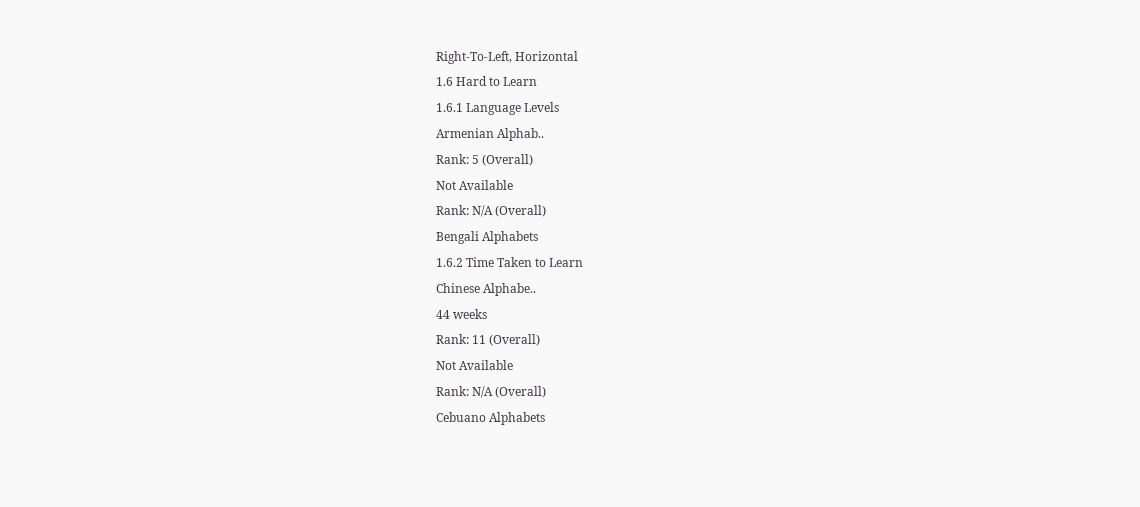Right-To-Left, Horizontal
1.6 Hard to Learn
1.6.1 Language Levels
Armenian Alphab..
Rank: 5 (Overall)
Not Available
Rank: N/A (Overall)
Bengali Alphabets
1.6.2 Time Taken to Learn
Chinese Alphabe..
44 weeks
Rank: 11 (Overall)
Not Available
Rank: N/A (Overall)
Cebuano Alphabets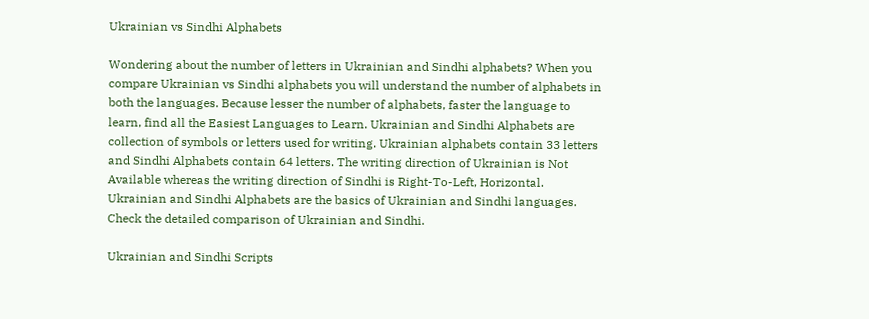Ukrainian vs Sindhi Alphabets

Wondering about the number of letters in Ukrainian and Sindhi alphabets? When you compare Ukrainian vs Sindhi alphabets you will understand the number of alphabets in both the languages. Because lesser the number of alphabets, faster the language to learn, find all the Easiest Languages to Learn. Ukrainian and Sindhi Alphabets are collection of symbols or letters used for writing. Ukrainian alphabets contain 33 letters and Sindhi Alphabets contain 64 letters. The writing direction of Ukrainian is Not Available whereas the writing direction of Sindhi is Right-To-Left, Horizontal. Ukrainian and Sindhi Alphabets are the basics of Ukrainian and Sindhi languages. Check the detailed comparison of Ukrainian and Sindhi.

Ukrainian and Sindhi Scripts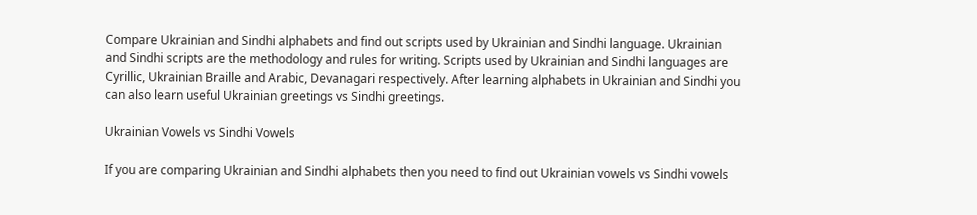Compare Ukrainian and Sindhi alphabets and find out scripts used by Ukrainian and Sindhi language. Ukrainian and Sindhi scripts are the methodology and rules for writing. Scripts used by Ukrainian and Sindhi languages are Cyrillic, Ukrainian Braille and Arabic, Devanagari respectively. After learning alphabets in Ukrainian and Sindhi you can also learn useful Ukrainian greetings vs Sindhi greetings.

Ukrainian Vowels vs Sindhi Vowels

If you are comparing Ukrainian and Sindhi alphabets then you need to find out Ukrainian vowels vs Sindhi vowels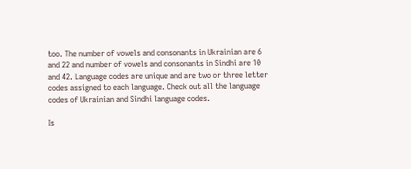too. The number of vowels and consonants in Ukrainian are 6 and 22 and number of vowels and consonants in Sindhi are 10 and 42. Language codes are unique and are two or three letter codes assigned to each language. Check out all the language codes of Ukrainian and Sindhi language codes.

Is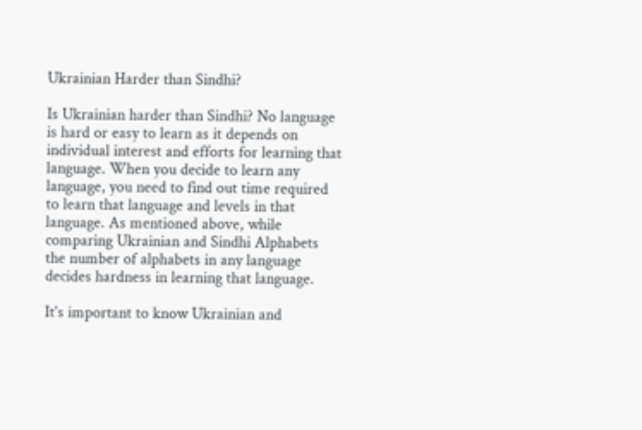Ukrainian Harder than Sindhi?

Is Ukrainian harder than Sindhi? No language is hard or easy to learn as it depends on individual interest and efforts for learning that language. When you decide to learn any language, you need to find out time required to learn that language and levels in that language. As mentioned above, while comparing Ukrainian and Sindhi Alphabets the number of alphabets in any language decides hardness in learning that language.

It's important to know Ukrainian and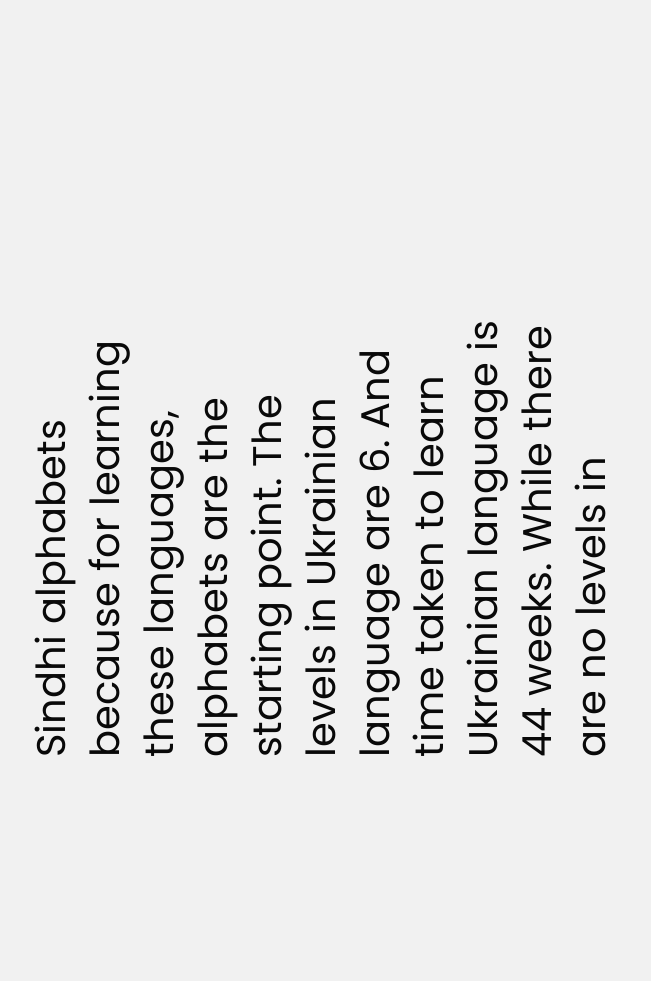Sindhi alphabets because for learning these languages, alphabets are the starting point. The levels in Ukrainian language are 6. And time taken to learn Ukrainian language is 44 weeks. While there are no levels in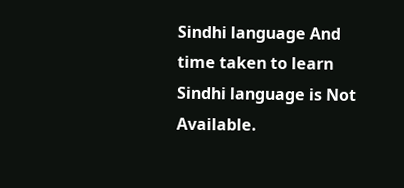Sindhi language And time taken to learn Sindhi language is Not Available.